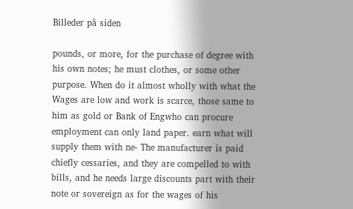Billeder på siden

pounds, or more, for the purchase of degree with his own notes; he must clothes, or some other purpose. When do it almost wholly with what the Wages are low and work is scarce, those same to him as gold or Bank of Engwho can procure employment can only land paper. earn what will supply them with ne- The manufacturer is paid chiefly cessaries, and they are compelled to with bills, and he needs large discounts part with their note or sovereign as for the wages of his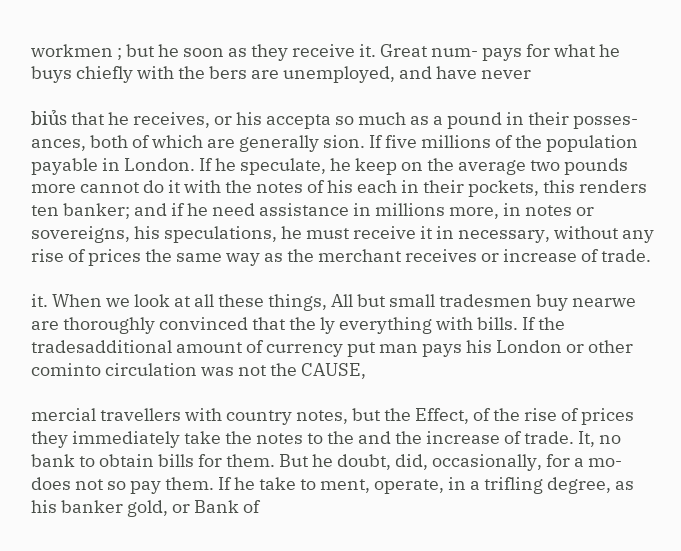workmen ; but he soon as they receive it. Great num- pays for what he buys chiefly with the bers are unemployed, and have never

biủs that he receives, or his accepta so much as a pound in their posses- ances, both of which are generally sion. If five millions of the population payable in London. If he speculate, he keep on the average two pounds more cannot do it with the notes of his each in their pockets, this renders ten banker; and if he need assistance in millions more, in notes or sovereigns, his speculations, he must receive it in necessary, without any rise of prices the same way as the merchant receives or increase of trade.

it. When we look at all these things, All but small tradesmen buy nearwe are thoroughly convinced that the ly everything with bills. If the tradesadditional amount of currency put man pays his London or other cominto circulation was not the CAUSE,

mercial travellers with country notes, but the Effect, of the rise of prices they immediately take the notes to the and the increase of trade. It, no bank to obtain bills for them. But he doubt, did, occasionally, for a mo- does not so pay them. If he take to ment, operate, in a trifling degree, as his banker gold, or Bank of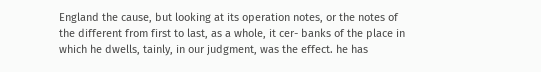England the cause, but looking at its operation notes, or the notes of the different from first to last, as a whole, it cer- banks of the place in which he dwells, tainly, in our judgment, was the effect. he has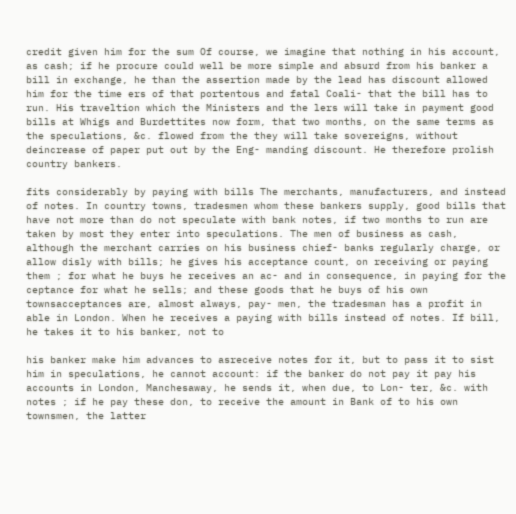credit given him for the sum Of course, we imagine that nothing in his account, as cash; if he procure could well be more simple and absurd from his banker a bill in exchange, he than the assertion made by the lead has discount allowed him for the time ers of that portentous and fatal Coali- that the bill has to run. His traveltion which the Ministers and the lers will take in payment good bills at Whigs and Burdettites now form, that two months, on the same terms as the speculations, &c. flowed from the they will take sovereigns, without deincrease of paper put out by the Eng- manding discount. He therefore prolish country bankers.

fits considerably by paying with bills The merchants, manufacturers, and instead of notes. In country towns, tradesmen whom these bankers supply, good bills that have not more than do not speculate with bank notes, if two months to run are taken by most they enter into speculations. The men of business as cash, although the merchant carries on his business chief- banks regularly charge, or allow disly with bills; he gives his acceptance count, on receiving or paying them ; for what he buys he receives an ac- and in consequence, in paying for the ceptance for what he sells; and these goods that he buys of his own townsacceptances are, almost always, pay- men, the tradesman has a profit in able in London. When he receives a paying with bills instead of notes. If bill, he takes it to his banker, not to

his banker make him advances to asreceive notes for it, but to pass it to sist him in speculations, he cannot account: if the banker do not pay it pay his accounts in London, Manchesaway, he sends it, when due, to Lon- ter, &c. with notes ; if he pay these don, to receive the amount in Bank of to his own townsmen, the latter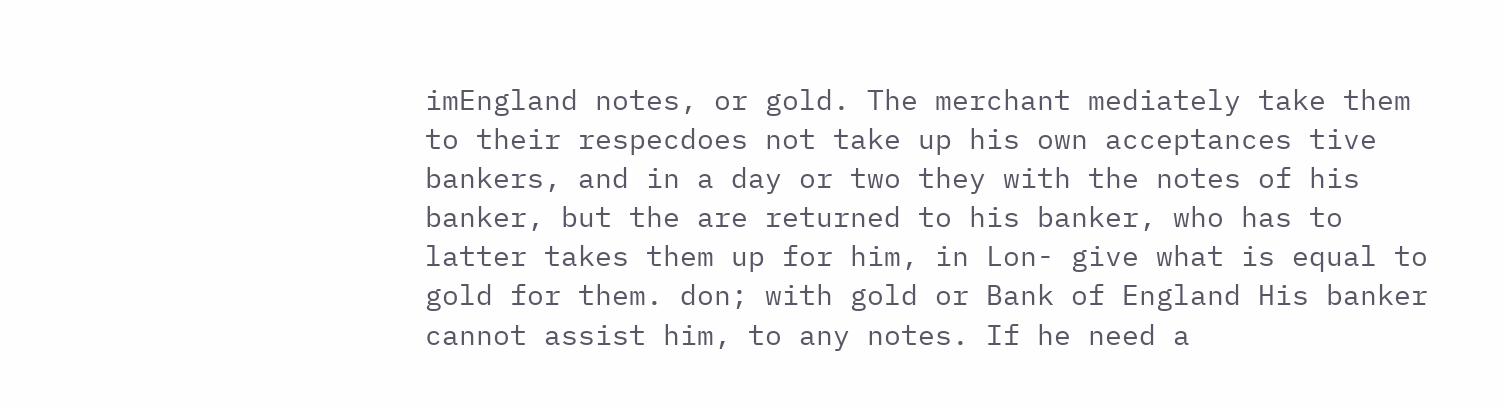imEngland notes, or gold. The merchant mediately take them to their respecdoes not take up his own acceptances tive bankers, and in a day or two they with the notes of his banker, but the are returned to his banker, who has to latter takes them up for him, in Lon- give what is equal to gold for them. don; with gold or Bank of England His banker cannot assist him, to any notes. If he need a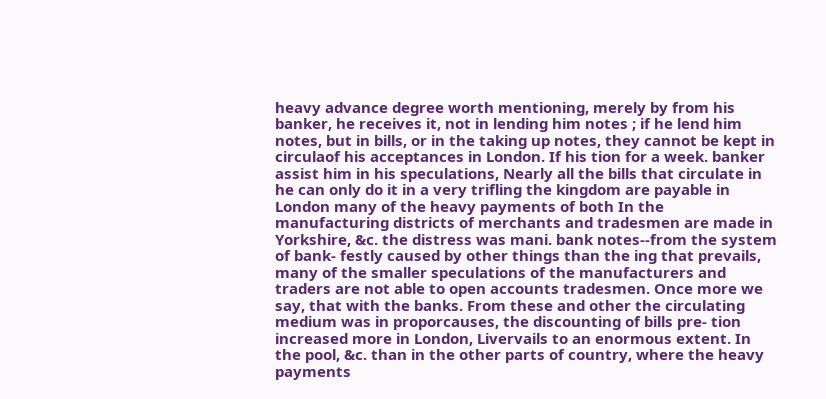heavy advance degree worth mentioning, merely by from his banker, he receives it, not in lending him notes ; if he lend him notes, but in bills, or in the taking up notes, they cannot be kept in circulaof his acceptances in London. If his tion for a week. banker assist him in his speculations, Nearly all the bills that circulate in he can only do it in a very trifling the kingdom are payable in London many of the heavy payments of both In the manufacturing districts of merchants and tradesmen are made in Yorkshire, &c. the distress was mani. bank notes--from the system of bank- festly caused by other things than the ing that prevails, many of the smaller speculations of the manufacturers and traders are not able to open accounts tradesmen. Once more we say, that with the banks. From these and other the circulating medium was in proporcauses, the discounting of bills pre- tion increased more in London, Livervails to an enormous extent. In the pool, &c. than in the other parts of country, where the heavy payments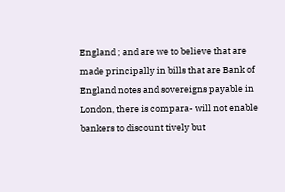England ; and are we to believe that are made principally in bills that are Bank of England notes and sovereigns payable in London, there is compara- will not enable bankers to discount tively but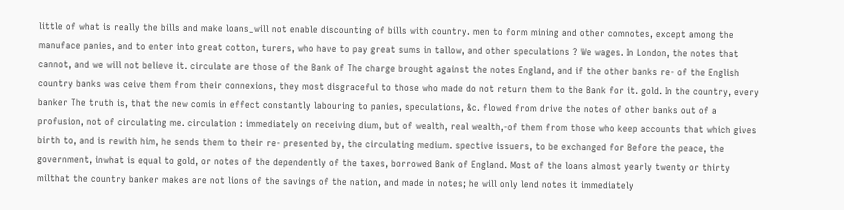little of what is really the bills and make loans_will not enable discounting of bills with country. men to form mining and other comnotes, except among the manuface panies, and to enter into great cotton, turers, who have to pay great sums in tallow, and other speculations ? We wages. In London, the notes that cannot, and we will not believe it. circulate are those of the Bank of The charge brought against the notes England, and if the other banks re- of the English country banks was ceive them from their connexions, they most disgraceful to those who made do not return them to the Bank for it. gold. In the country, every banker The truth is, that the new comis in effect constantly labouring to panies, speculations, &c. flowed from drive the notes of other banks out of a profusion, not of circulating me. circulation : immediately on receiving dium, but of wealth, real wealth,-of them from those who keep accounts that which gives birth to, and is rewith him, he sends them to their re- presented by, the circulating medium. spective issuers, to be exchanged for Before the peace, the government, inwhat is equal to gold, or notes of the dependently of the taxes, borrowed Bank of England. Most of the loans almost yearly twenty or thirty milthat the country banker makes are not lions of the savings of the nation, and made in notes; he will only lend notes it immediately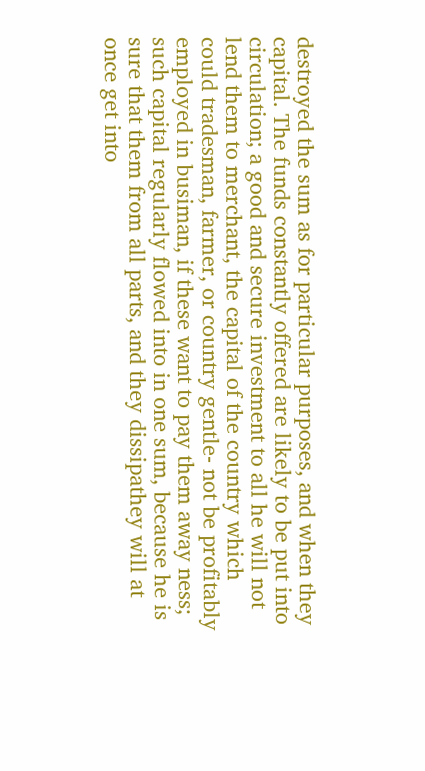destroyed the sum as for particular purposes, and when they capital. The funds constantly offered are likely to be put into circulation; a good and secure investment to all he will not lend them to merchant, the capital of the country which could tradesman, farmer, or country gentle- not be profitably employed in busiman, if these want to pay them away ness; such capital regularly flowed into in one sum, because he is sure that them from all parts, and they dissipathey will at once get into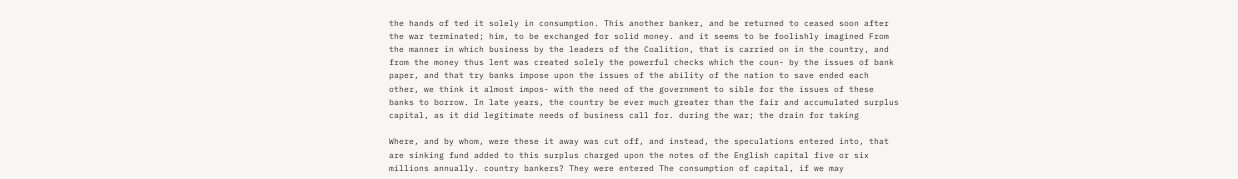the hands of ted it solely in consumption. This another banker, and be returned to ceased soon after the war terminated; him, to be exchanged for solid money. and it seems to be foolishly imagined From the manner in which business by the leaders of the Coalition, that is carried on in the country, and from the money thus lent was created solely the powerful checks which the coun- by the issues of bank paper, and that try banks impose upon the issues of the ability of the nation to save ended each other, we think it almost impos- with the need of the government to sible for the issues of these banks to borrow. In late years, the country be ever much greater than the fair and accumulated surplus capital, as it did legitimate needs of business call for. during the war; the drain for taking

Where, and by whom, were these it away was cut off, and instead, the speculations entered into, that are sinking fund added to this surplus charged upon the notes of the English capital five or six millions annually. country bankers? They were entered The consumption of capital, if we may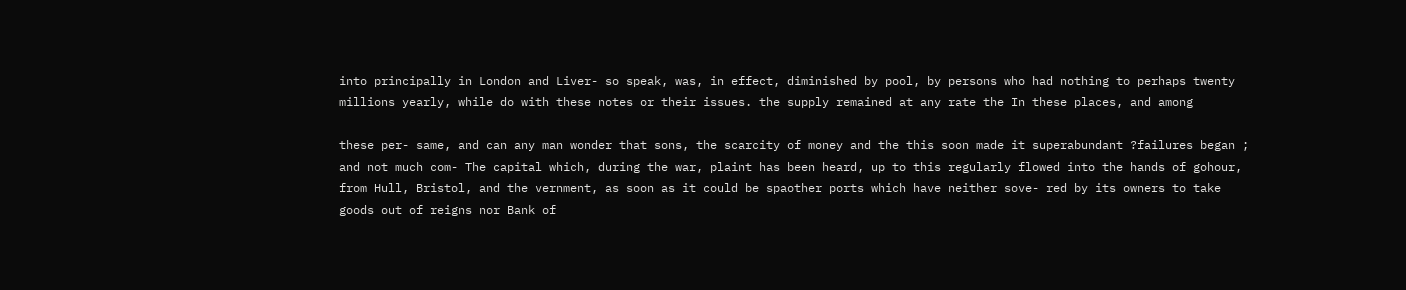into principally in London and Liver- so speak, was, in effect, diminished by pool, by persons who had nothing to perhaps twenty millions yearly, while do with these notes or their issues. the supply remained at any rate the In these places, and among

these per- same, and can any man wonder that sons, the scarcity of money and the this soon made it superabundant ?failures began ; and not much com- The capital which, during the war, plaint has been heard, up to this regularly flowed into the hands of gohour, from Hull, Bristol, and the vernment, as soon as it could be spaother ports which have neither sove- red by its owners to take goods out of reigns nor Bank of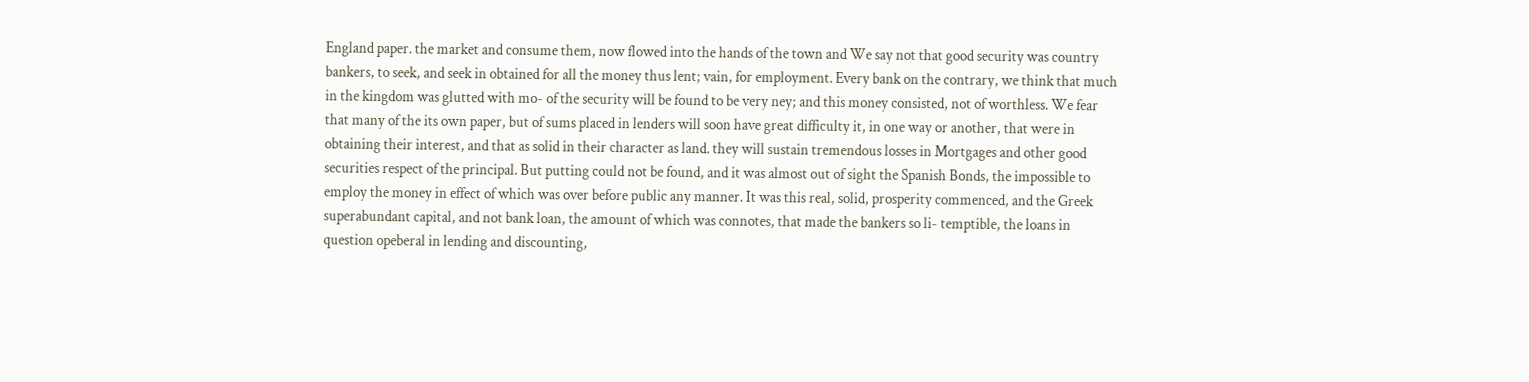England paper. the market and consume them, now flowed into the hands of the town and We say not that good security was country bankers, to seek, and seek in obtained for all the money thus lent; vain, for employment. Every bank on the contrary, we think that much in the kingdom was glutted with mo- of the security will be found to be very ney; and this money consisted, not of worthless. We fear that many of the its own paper, but of sums placed in lenders will soon have great difficulty it, in one way or another, that were in obtaining their interest, and that as solid in their character as land. they will sustain tremendous losses in Mortgages and other good securities respect of the principal. But putting could not be found, and it was almost out of sight the Spanish Bonds, the impossible to employ the money in effect of which was over before public any manner. It was this real, solid, prosperity commenced, and the Greek superabundant capital, and not bank loan, the amount of which was connotes, that made the bankers so li- temptible, the loans in question opeberal in lending and discounting,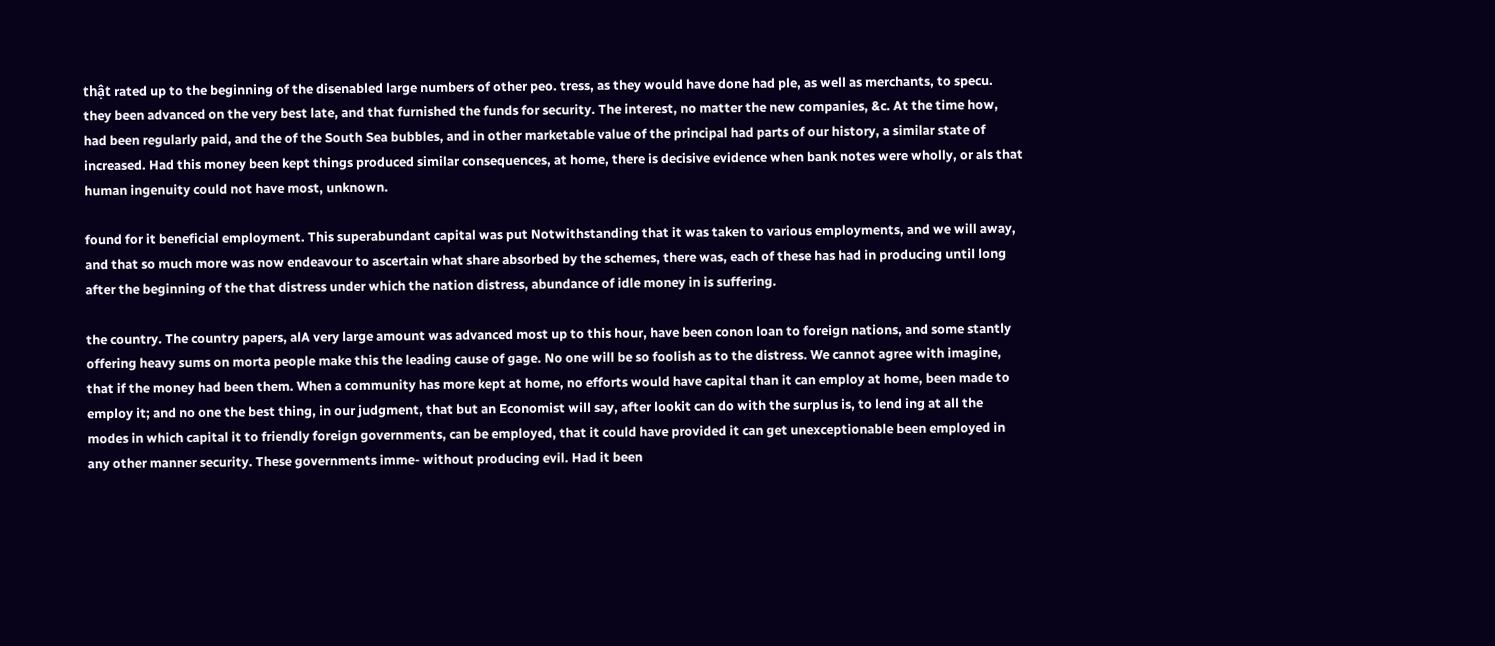thật rated up to the beginning of the disenabled large numbers of other peo. tress, as they would have done had ple, as well as merchants, to specu. they been advanced on the very best late, and that furnished the funds for security. The interest, no matter the new companies, &c. At the time how, had been regularly paid, and the of the South Sea bubbles, and in other marketable value of the principal had parts of our history, a similar state of increased. Had this money been kept things produced similar consequences, at home, there is decisive evidence when bank notes were wholly, or als that human ingenuity could not have most, unknown.

found for it beneficial employment. This superabundant capital was put Notwithstanding that it was taken to various employments, and we will away, and that so much more was now endeavour to ascertain what share absorbed by the schemes, there was, each of these has had in producing until long after the beginning of the that distress under which the nation distress, abundance of idle money in is suffering.

the country. The country papers, alA very large amount was advanced most up to this hour, have been conon loan to foreign nations, and some stantly offering heavy sums on morta people make this the leading cause of gage. No one will be so foolish as to the distress. We cannot agree with imagine, that if the money had been them. When a community has more kept at home, no efforts would have capital than it can employ at home, been made to employ it; and no one the best thing, in our judgment, that but an Economist will say, after lookit can do with the surplus is, to lend ing at all the modes in which capital it to friendly foreign governments, can be employed, that it could have provided it can get unexceptionable been employed in any other manner security. These governments imme- without producing evil. Had it been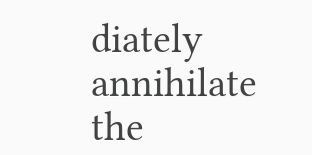diately annihilate the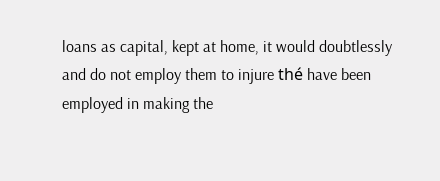loans as capital, kept at home, it would doubtlessly and do not employ them to injure thé have been employed in making the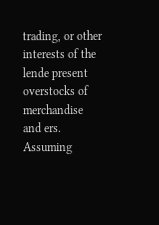trading, or other interests of the lende present overstocks of merchandise and ers. Assuming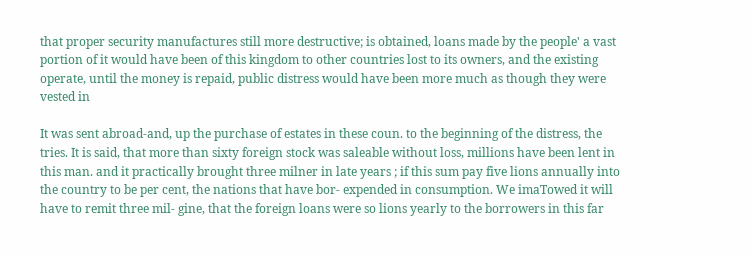that proper security manufactures still more destructive; is obtained, loans made by the people' a vast portion of it would have been of this kingdom to other countries lost to its owners, and the existing operate, until the money is repaid, public distress would have been more much as though they were vested in

It was sent abroad-and, up the purchase of estates in these coun. to the beginning of the distress, the tries. It is said, that more than sixty foreign stock was saleable without loss, millions have been lent in this man. and it practically brought three milner in late years ; if this sum pay five lions annually into the country to be per cent, the nations that have bor- expended in consumption. We imaTowed it will have to remit three mil- gine, that the foreign loans were so lions yearly to the borrowers in this far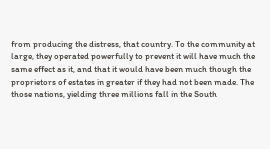from producing the distress, that country. To the community at large, they operated powerfully to prevent it will have much the same effect as it, and that it would have been much though the proprietors of estates in greater if they had not been made. The those nations, yielding three millions fall in the South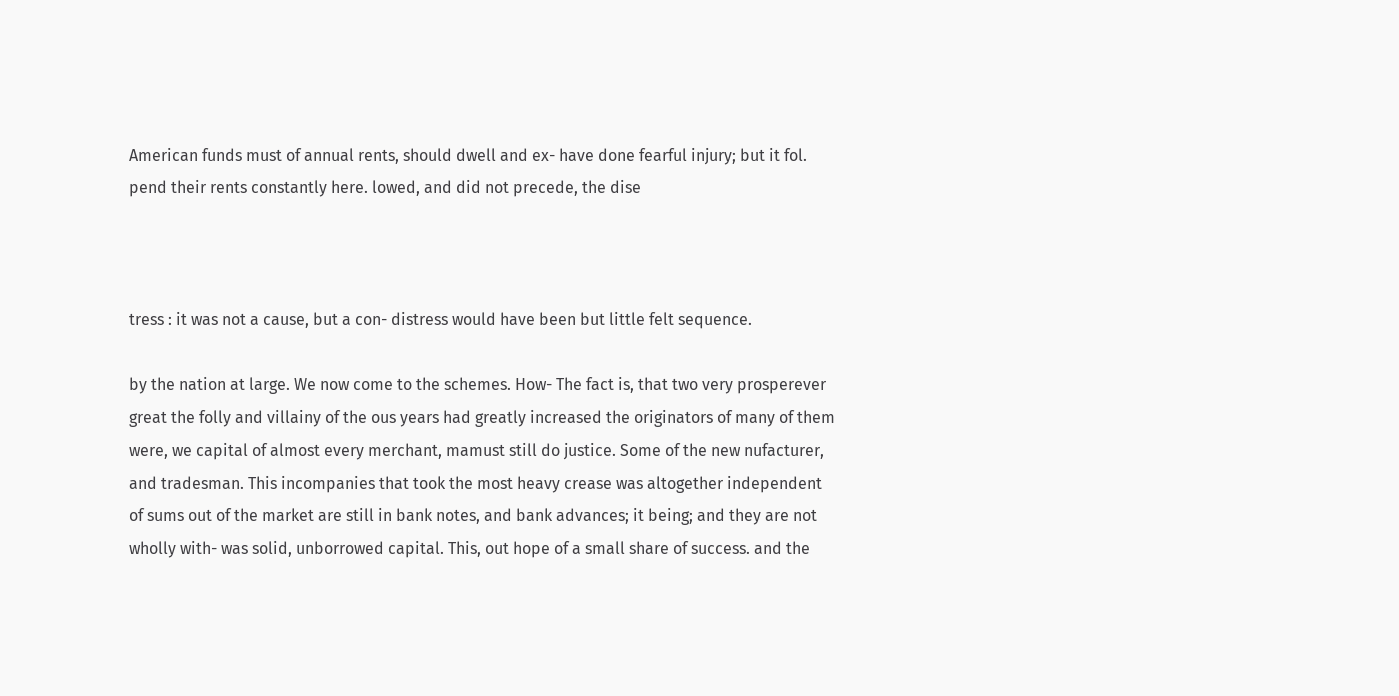American funds must of annual rents, should dwell and ex- have done fearful injury; but it fol. pend their rents constantly here. lowed, and did not precede, the dise



tress : it was not a cause, but a con- distress would have been but little felt sequence.

by the nation at large. We now come to the schemes. How- The fact is, that two very prosperever great the folly and villainy of the ous years had greatly increased the originators of many of them were, we capital of almost every merchant, mamust still do justice. Some of the new nufacturer, and tradesman. This incompanies that took the most heavy crease was altogether independent of sums out of the market are still in bank notes, and bank advances; it being; and they are not wholly with- was solid, unborrowed capital. This, out hope of a small share of success. and the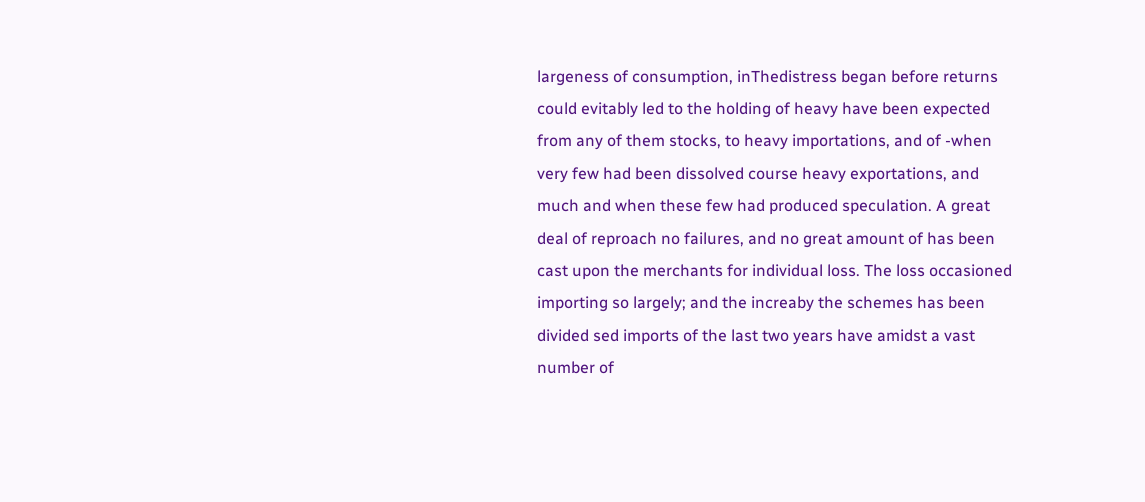largeness of consumption, inThedistress began before returns could evitably led to the holding of heavy have been expected from any of them stocks, to heavy importations, and of -when very few had been dissolved course heavy exportations, and much and when these few had produced speculation. A great deal of reproach no failures, and no great amount of has been cast upon the merchants for individual loss. The loss occasioned importing so largely; and the increaby the schemes has been divided sed imports of the last two years have amidst a vast number of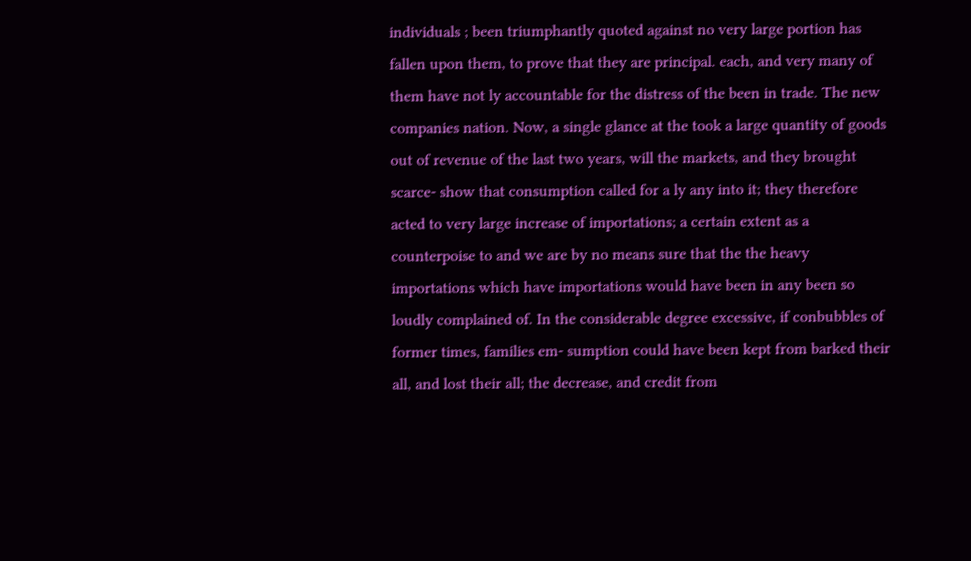individuals ; been triumphantly quoted against no very large portion has fallen upon them, to prove that they are principal. each, and very many of them have not ly accountable for the distress of the been in trade. The new companies nation. Now, a single glance at the took a large quantity of goods out of revenue of the last two years, will the markets, and they brought scarce- show that consumption called for a ly any into it; they therefore acted to very large increase of importations; a certain extent as a counterpoise to and we are by no means sure that the the heavy importations which have importations would have been in any been so loudly complained of. In the considerable degree excessive, if conbubbles of former times, families em- sumption could have been kept from barked their all, and lost their all; the decrease, and credit from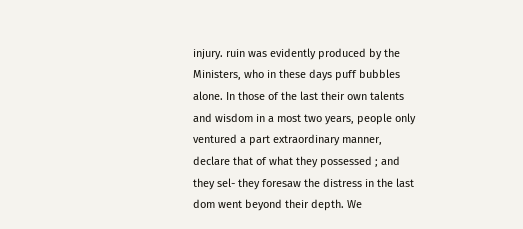injury. ruin was evidently produced by the Ministers, who in these days puff bubbles alone. In those of the last their own talents and wisdom in a most two years, people only ventured a part extraordinary manner, declare that of what they possessed ; and they sel- they foresaw the distress in the last dom went beyond their depth. We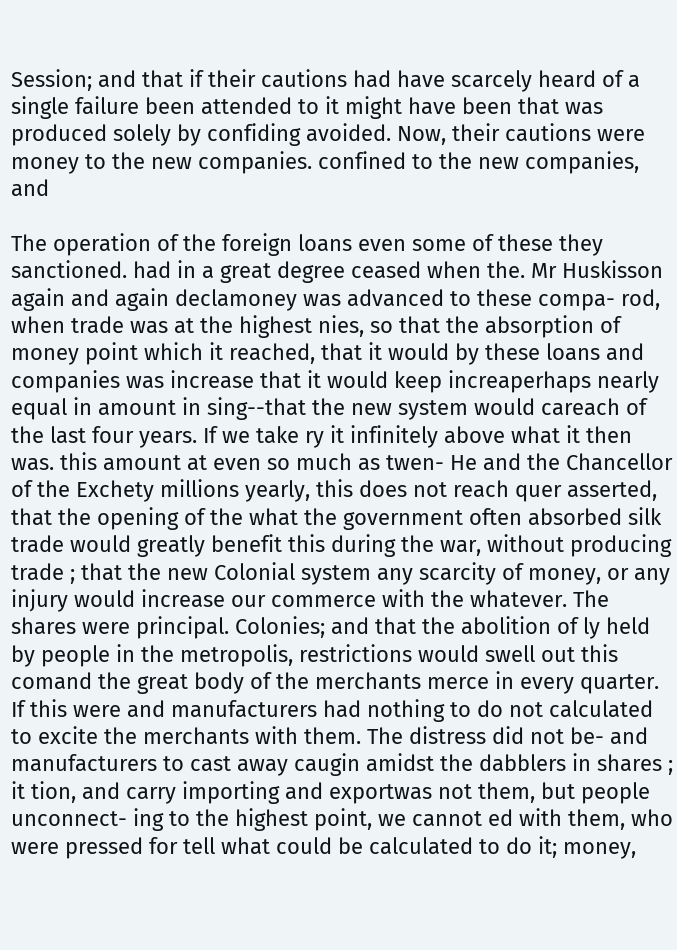Session; and that if their cautions had have scarcely heard of a single failure been attended to it might have been that was produced solely by confiding avoided. Now, their cautions were money to the new companies. confined to the new companies, and

The operation of the foreign loans even some of these they sanctioned. had in a great degree ceased when the. Mr Huskisson again and again declamoney was advanced to these compa- rod, when trade was at the highest nies, so that the absorption of money point which it reached, that it would by these loans and companies was increase that it would keep increaperhaps nearly equal in amount in sing--that the new system would careach of the last four years. If we take ry it infinitely above what it then was. this amount at even so much as twen- He and the Chancellor of the Exchety millions yearly, this does not reach quer asserted, that the opening of the what the government often absorbed silk trade would greatly benefit this during the war, without producing trade ; that the new Colonial system any scarcity of money, or any injury would increase our commerce with the whatever. The shares were principal. Colonies; and that the abolition of ly held by people in the metropolis, restrictions would swell out this comand the great body of the merchants merce in every quarter. If this were and manufacturers had nothing to do not calculated to excite the merchants with them. The distress did not be- and manufacturers to cast away caugin amidst the dabblers in shares ; it tion, and carry importing and exportwas not them, but people unconnect- ing to the highest point, we cannot ed with them, who were pressed for tell what could be calculated to do it; money,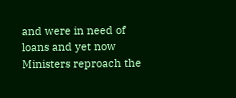and were in need of loans and yet now Ministers reproach the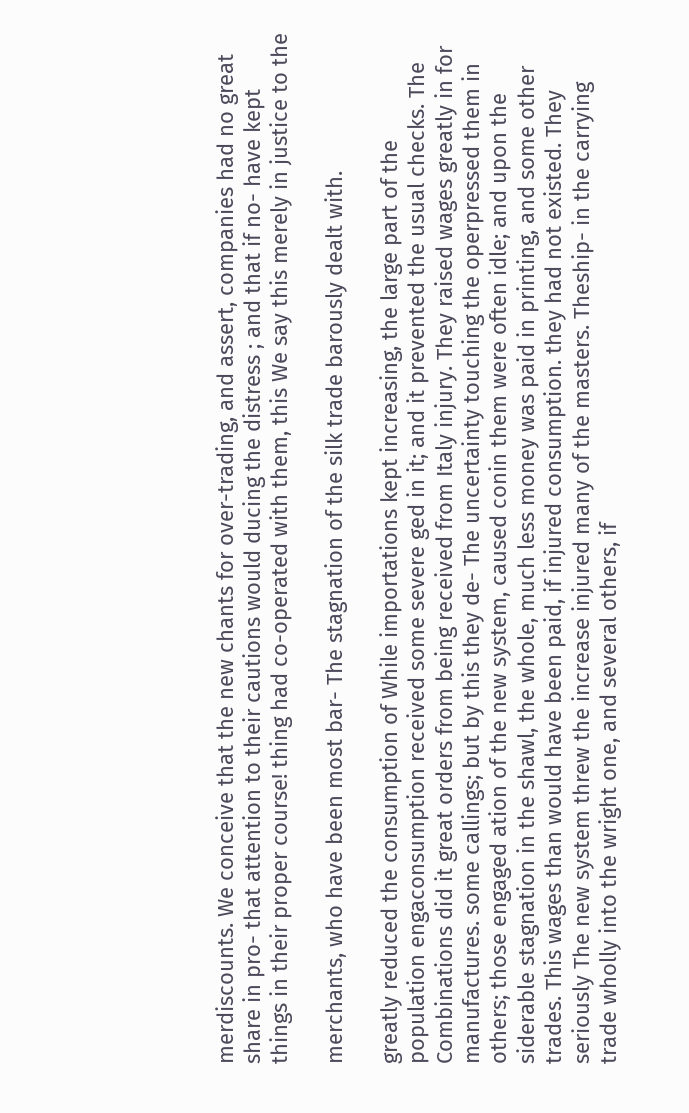merdiscounts. We conceive that the new chants for over-trading, and assert, companies had no great share in pro- that attention to their cautions would ducing the distress ; and that if no- have kept things in their proper course! thing had co-operated with them, this We say this merely in justice to the

merchants, who have been most bar- The stagnation of the silk trade barously dealt with.

greatly reduced the consumption of While importations kept increasing, the large part of the population engaconsumption received some severe ged in it; and it prevented the usual checks. The Combinations did it great orders from being received from Italy injury. They raised wages greatly in for manufactures. some callings; but by this they de- The uncertainty touching the operpressed them in others; those engaged ation of the new system, caused conin them were often idle; and upon the siderable stagnation in the shawl, the whole, much less money was paid in printing, and some other trades. This wages than would have been paid, if injured consumption. they had not existed. They seriously The new system threw the increase injured many of the masters. Theship- in the carrying trade wholly into the wright one, and several others, if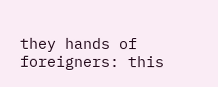they hands of foreigners: this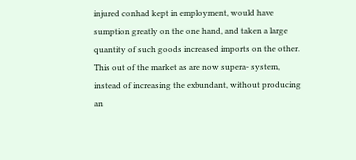injured conhad kept in employment, would have sumption greatly on the one hand, and taken a large quantity of such goods increased imports on the other. This out of the market as are now supera- system, instead of increasing the exbundant, without producing an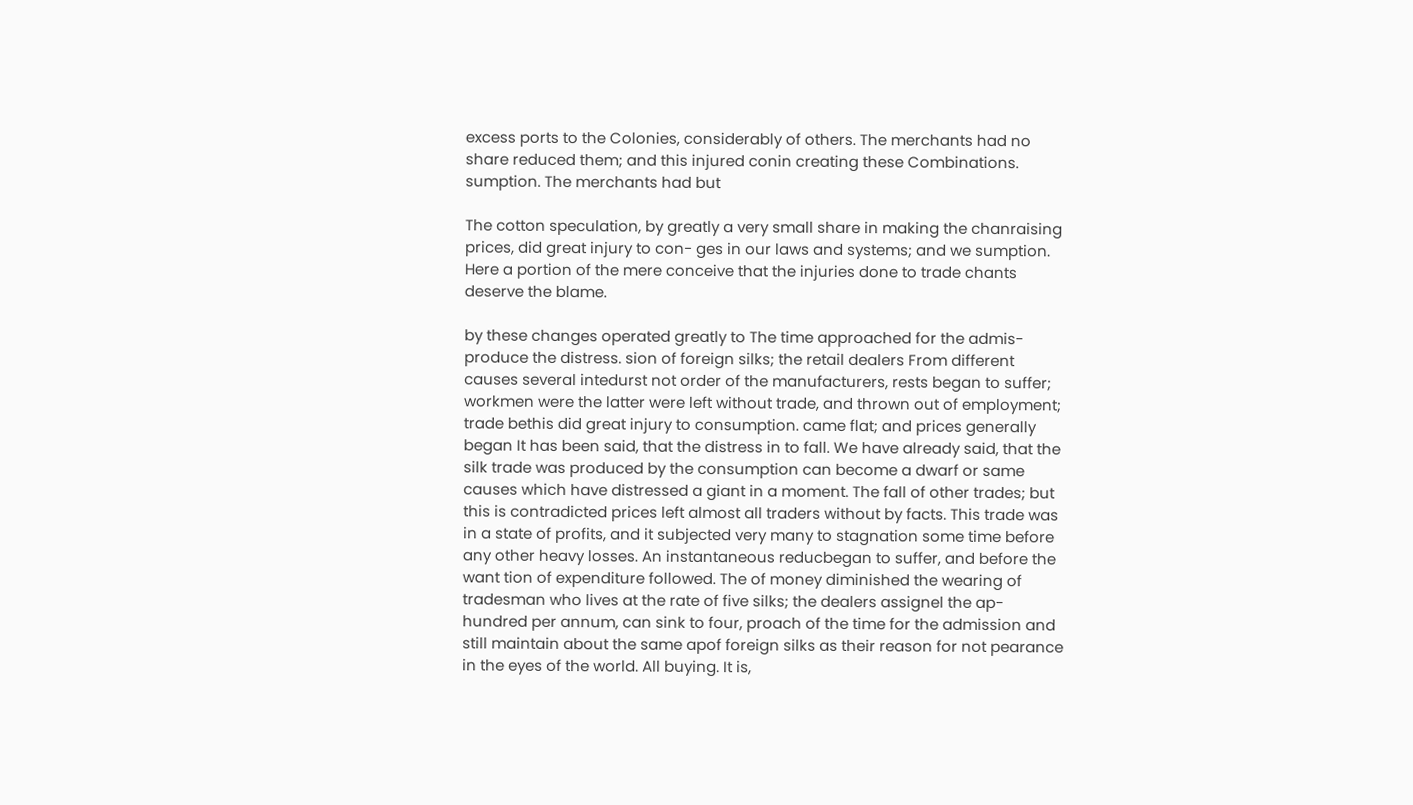excess ports to the Colonies, considerably of others. The merchants had no share reduced them; and this injured conin creating these Combinations. sumption. The merchants had but

The cotton speculation, by greatly a very small share in making the chanraising prices, did great injury to con- ges in our laws and systems; and we sumption. Here a portion of the mere conceive that the injuries done to trade chants deserve the blame.

by these changes operated greatly to The time approached for the admis- produce the distress. sion of foreign silks; the retail dealers From different causes several intedurst not order of the manufacturers, rests began to suffer; workmen were the latter were left without trade, and thrown out of employment; trade bethis did great injury to consumption. came flat; and prices generally began It has been said, that the distress in to fall. We have already said, that the silk trade was produced by the consumption can become a dwarf or same causes which have distressed a giant in a moment. The fall of other trades; but this is contradicted prices left almost all traders without by facts. This trade was in a state of profits, and it subjected very many to stagnation some time before any other heavy losses. An instantaneous reducbegan to suffer, and before the want tion of expenditure followed. The of money diminished the wearing of tradesman who lives at the rate of five silks; the dealers assignel the ap- hundred per annum, can sink to four, proach of the time for the admission and still maintain about the same apof foreign silks as their reason for not pearance in the eyes of the world. All buying. It is,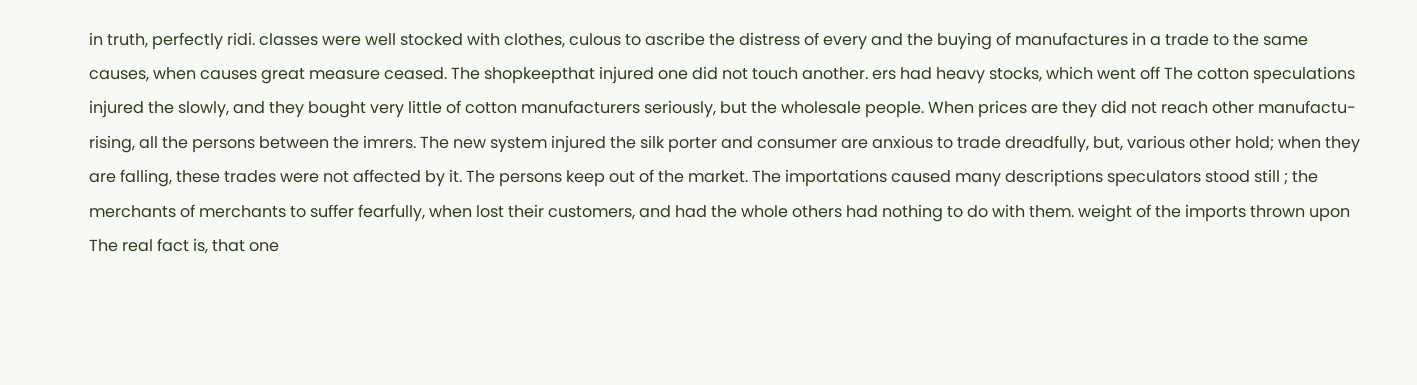in truth, perfectly ridi. classes were well stocked with clothes, culous to ascribe the distress of every and the buying of manufactures in a trade to the same causes, when causes great measure ceased. The shopkeepthat injured one did not touch another. ers had heavy stocks, which went off The cotton speculations injured the slowly, and they bought very little of cotton manufacturers seriously, but the wholesale people. When prices are they did not reach other manufactu- rising, all the persons between the imrers. The new system injured the silk porter and consumer are anxious to trade dreadfully, but, various other hold; when they are falling, these trades were not affected by it. The persons keep out of the market. The importations caused many descriptions speculators stood still ; the merchants of merchants to suffer fearfully, when lost their customers, and had the whole others had nothing to do with them. weight of the imports thrown upon The real fact is, that one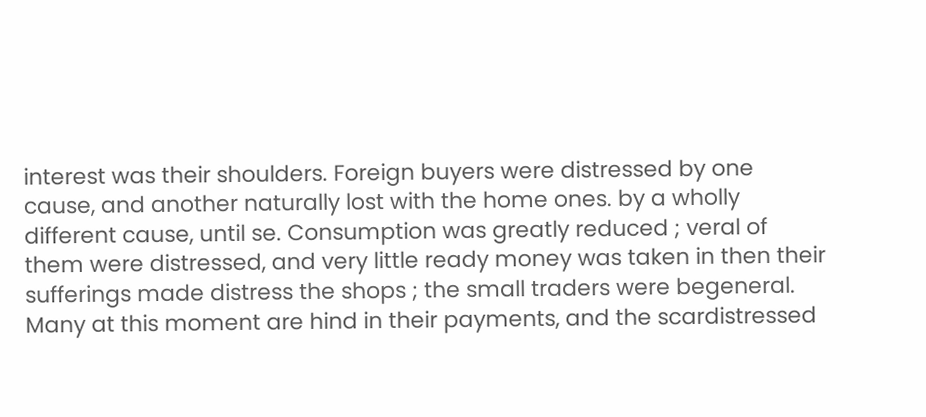interest was their shoulders. Foreign buyers were distressed by one cause, and another naturally lost with the home ones. by a wholly different cause, until se. Consumption was greatly reduced ; veral of them were distressed, and very little ready money was taken in then their sufferings made distress the shops ; the small traders were begeneral. Many at this moment are hind in their payments, and the scardistressed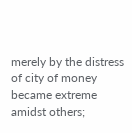merely by the distress of city of money became extreme amidst others;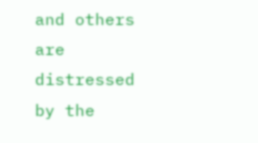and others are distressed by the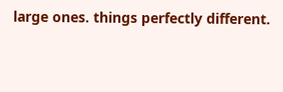large ones. things perfectly different.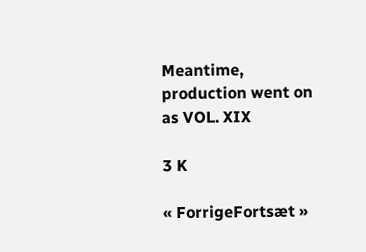Meantime, production went on as VOL. XIX

3 K

« ForrigeFortsæt »